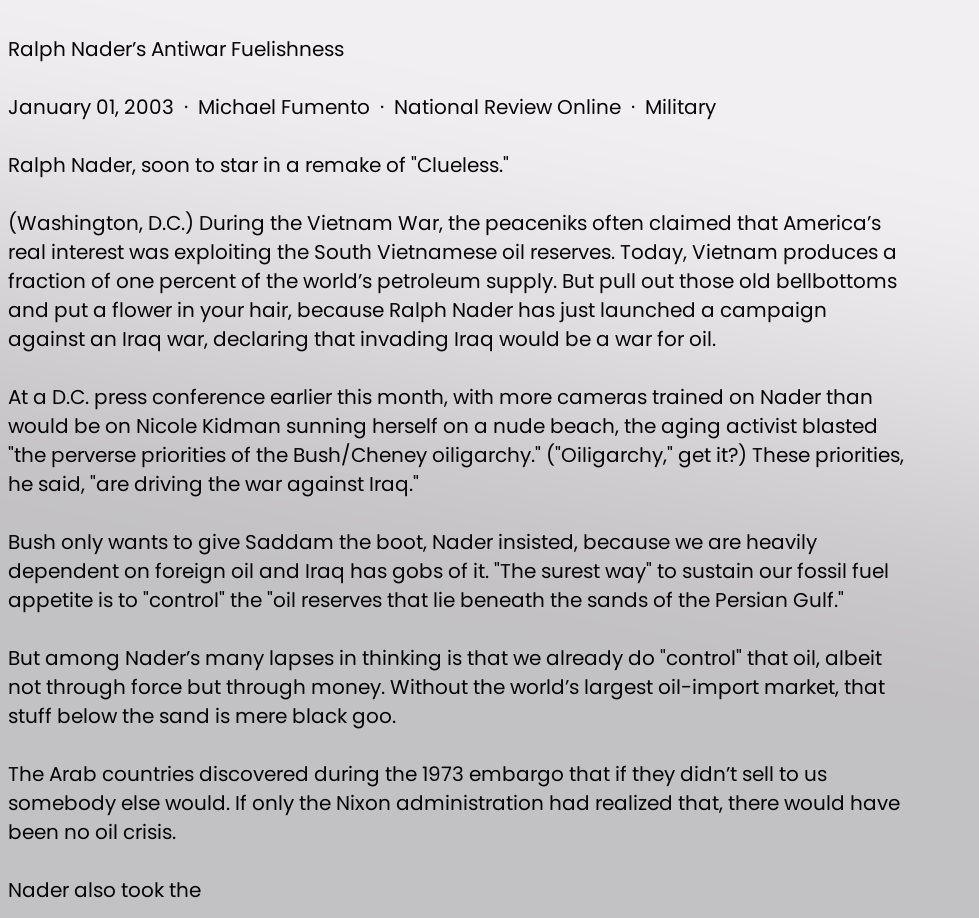Ralph Nader’s Antiwar Fuelishness

January 01, 2003  ·  Michael Fumento  ·  National Review Online  ·  Military

Ralph Nader, soon to star in a remake of "Clueless."

(Washington, D.C.) During the Vietnam War, the peaceniks often claimed that America’s real interest was exploiting the South Vietnamese oil reserves. Today, Vietnam produces a fraction of one percent of the world’s petroleum supply. But pull out those old bellbottoms and put a flower in your hair, because Ralph Nader has just launched a campaign against an Iraq war, declaring that invading Iraq would be a war for oil.

At a D.C. press conference earlier this month, with more cameras trained on Nader than would be on Nicole Kidman sunning herself on a nude beach, the aging activist blasted "the perverse priorities of the Bush/Cheney oiligarchy." ("Oiligarchy," get it?) These priorities, he said, "are driving the war against Iraq."

Bush only wants to give Saddam the boot, Nader insisted, because we are heavily dependent on foreign oil and Iraq has gobs of it. "The surest way" to sustain our fossil fuel appetite is to "control" the "oil reserves that lie beneath the sands of the Persian Gulf."

But among Nader’s many lapses in thinking is that we already do "control" that oil, albeit not through force but through money. Without the world’s largest oil-import market, that stuff below the sand is mere black goo.

The Arab countries discovered during the 1973 embargo that if they didn’t sell to us somebody else would. If only the Nixon administration had realized that, there would have been no oil crisis.

Nader also took the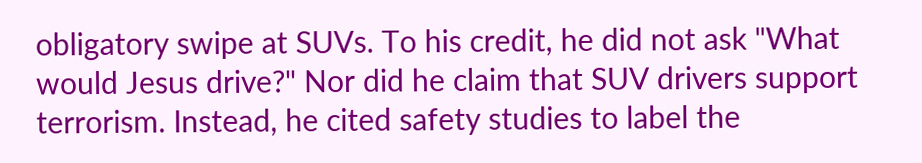obligatory swipe at SUVs. To his credit, he did not ask "What would Jesus drive?" Nor did he claim that SUV drivers support terrorism. Instead, he cited safety studies to label the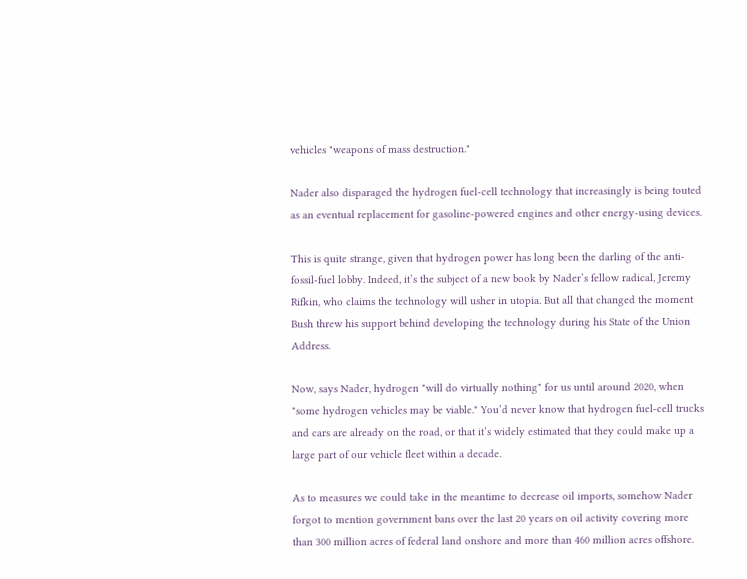vehicles "weapons of mass destruction."

Nader also disparaged the hydrogen fuel-cell technology that increasingly is being touted as an eventual replacement for gasoline-powered engines and other energy-using devices.

This is quite strange, given that hydrogen power has long been the darling of the anti-fossil-fuel lobby. Indeed, it’s the subject of a new book by Nader’s fellow radical, Jeremy Rifkin, who claims the technology will usher in utopia. But all that changed the moment Bush threw his support behind developing the technology during his State of the Union Address.

Now, says Nader, hydrogen "will do virtually nothing" for us until around 2020, when "some hydrogen vehicles may be viable." You’d never know that hydrogen fuel-cell trucks and cars are already on the road, or that it’s widely estimated that they could make up a large part of our vehicle fleet within a decade.

As to measures we could take in the meantime to decrease oil imports, somehow Nader forgot to mention government bans over the last 20 years on oil activity covering more than 300 million acres of federal land onshore and more than 460 million acres offshore.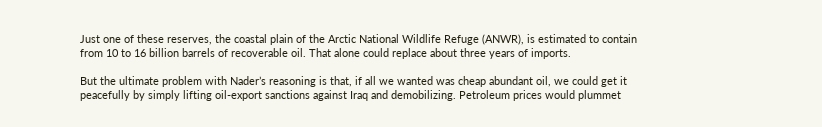Just one of these reserves, the coastal plain of the Arctic National Wildlife Refuge (ANWR), is estimated to contain from 10 to 16 billion barrels of recoverable oil. That alone could replace about three years of imports.

But the ultimate problem with Nader’s reasoning is that, if all we wanted was cheap abundant oil, we could get it peacefully by simply lifting oil-export sanctions against Iraq and demobilizing. Petroleum prices would plummet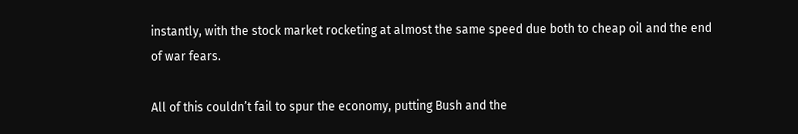instantly, with the stock market rocketing at almost the same speed due both to cheap oil and the end of war fears.

All of this couldn’t fail to spur the economy, putting Bush and the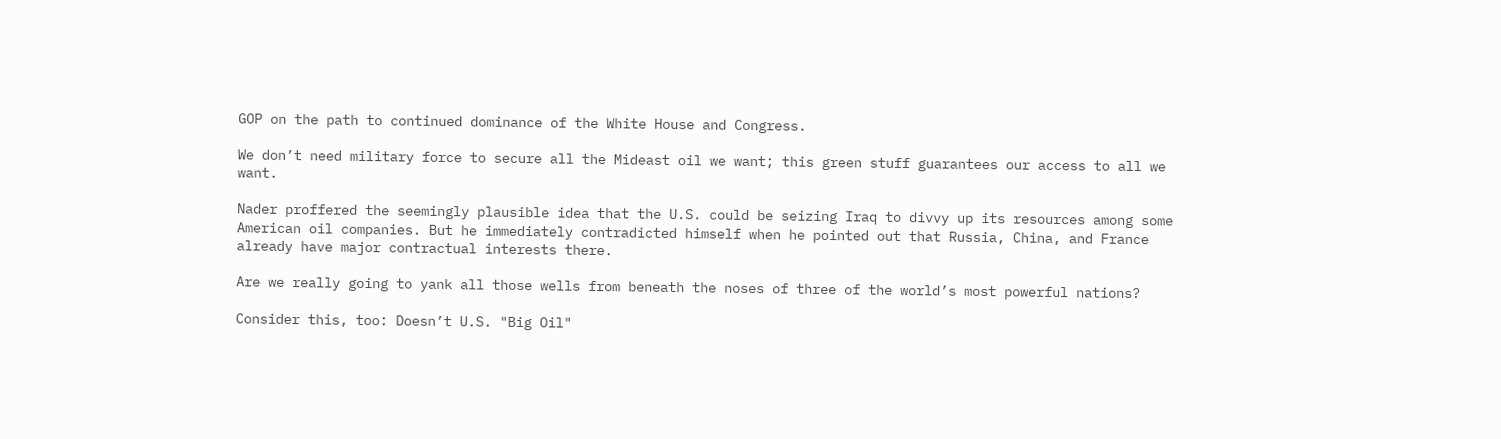GOP on the path to continued dominance of the White House and Congress.

We don’t need military force to secure all the Mideast oil we want; this green stuff guarantees our access to all we want.

Nader proffered the seemingly plausible idea that the U.S. could be seizing Iraq to divvy up its resources among some American oil companies. But he immediately contradicted himself when he pointed out that Russia, China, and France already have major contractual interests there.

Are we really going to yank all those wells from beneath the noses of three of the world’s most powerful nations?

Consider this, too: Doesn’t U.S. "Big Oil"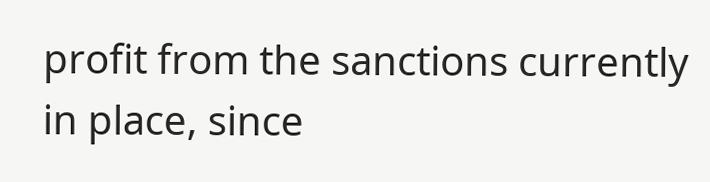profit from the sanctions currently in place, since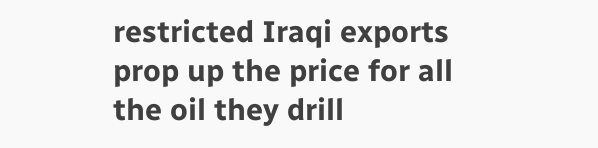restricted Iraqi exports prop up the price for all the oil they drill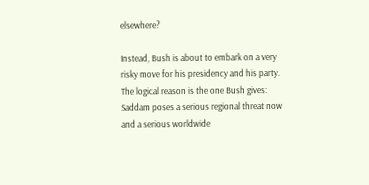elsewhere?

Instead, Bush is about to embark on a very risky move for his presidency and his party. The logical reason is the one Bush gives: Saddam poses a serious regional threat now and a serious worldwide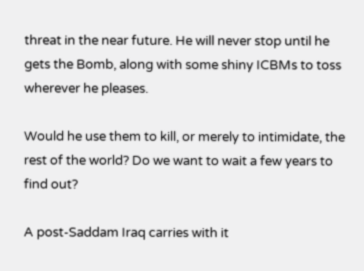threat in the near future. He will never stop until he gets the Bomb, along with some shiny ICBMs to toss wherever he pleases.

Would he use them to kill, or merely to intimidate, the rest of the world? Do we want to wait a few years to find out?

A post-Saddam Iraq carries with it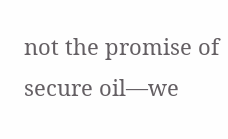not the promise of secure oil—we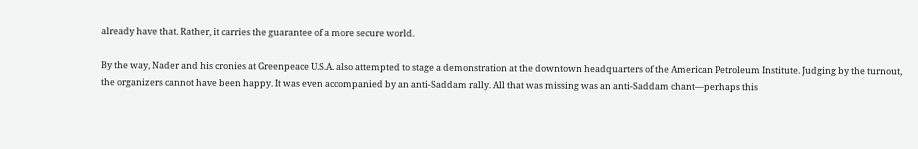already have that. Rather, it carries the guarantee of a more secure world.

By the way, Nader and his cronies at Greenpeace U.S.A. also attempted to stage a demonstration at the downtown headquarters of the American Petroleum Institute. Judging by the turnout, the organizers cannot have been happy. It was even accompanied by an anti-Saddam rally. All that was missing was an anti-Saddam chant—perhaps this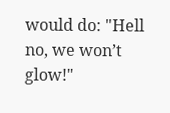would do: "Hell no, we won’t glow!"